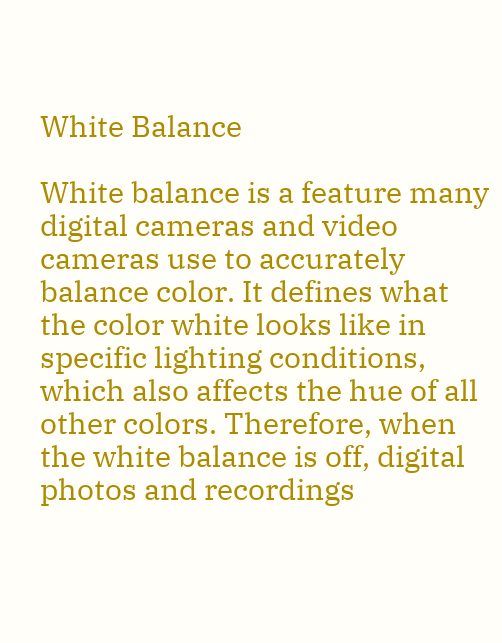White Balance

White balance is a feature many digital cameras and video cameras use to accurately balance color. It defines what the color white looks like in specific lighting conditions, which also affects the hue of all other colors. Therefore, when the white balance is off, digital photos and recordings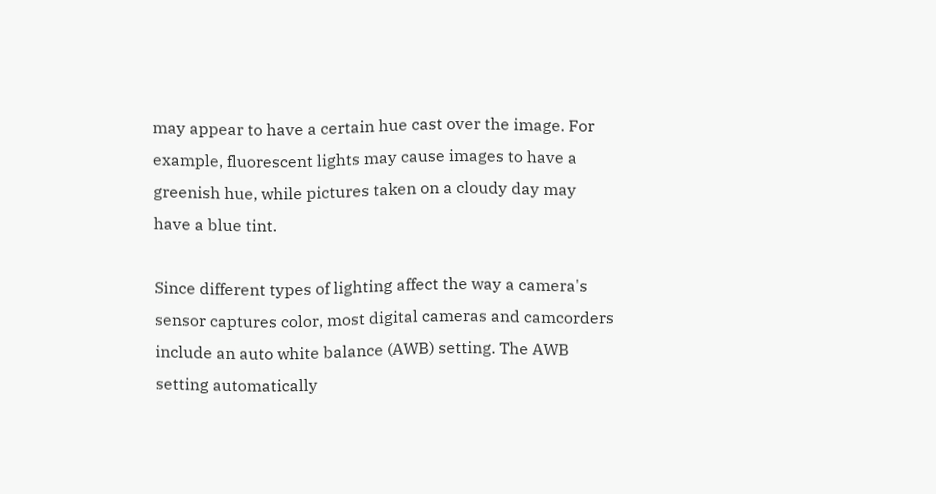may appear to have a certain hue cast over the image. For example, fluorescent lights may cause images to have a greenish hue, while pictures taken on a cloudy day may have a blue tint.

Since different types of lighting affect the way a camera's sensor captures color, most digital cameras and camcorders include an auto white balance (AWB) setting. The AWB setting automatically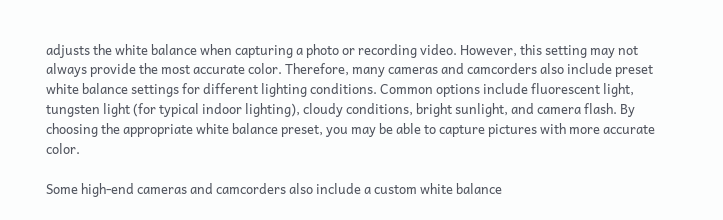adjusts the white balance when capturing a photo or recording video. However, this setting may not always provide the most accurate color. Therefore, many cameras and camcorders also include preset white balance settings for different lighting conditions. Common options include fluorescent light, tungsten light (for typical indoor lighting), cloudy conditions, bright sunlight, and camera flash. By choosing the appropriate white balance preset, you may be able to capture pictures with more accurate color.

Some high-end cameras and camcorders also include a custom white balance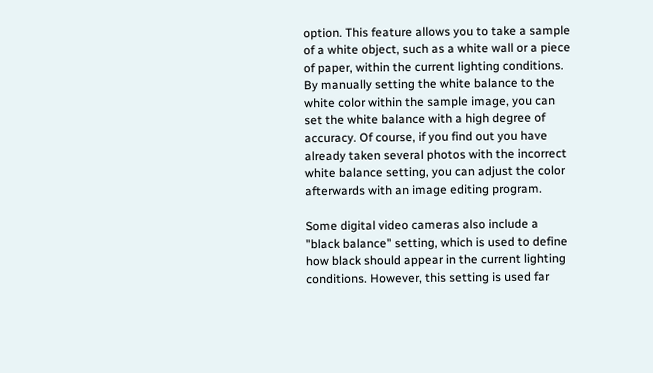option. This feature allows you to take a sample of a white object, such as a white wall or a piece of paper, within the current lighting conditions. By manually setting the white balance to the white color within the sample image, you can set the white balance with a high degree of accuracy. Of course, if you find out you have already taken several photos with the incorrect white balance setting, you can adjust the color afterwards with an image editing program.

Some digital video cameras also include a "black balance" setting, which is used to define how black should appear in the current lighting conditions. However, this setting is used far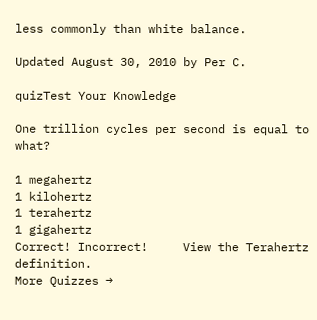less commonly than white balance.

Updated August 30, 2010 by Per C.

quizTest Your Knowledge

One trillion cycles per second is equal to what?

1 megahertz
1 kilohertz
1 terahertz
1 gigahertz
Correct! Incorrect!     View the Terahertz definition.
More Quizzes →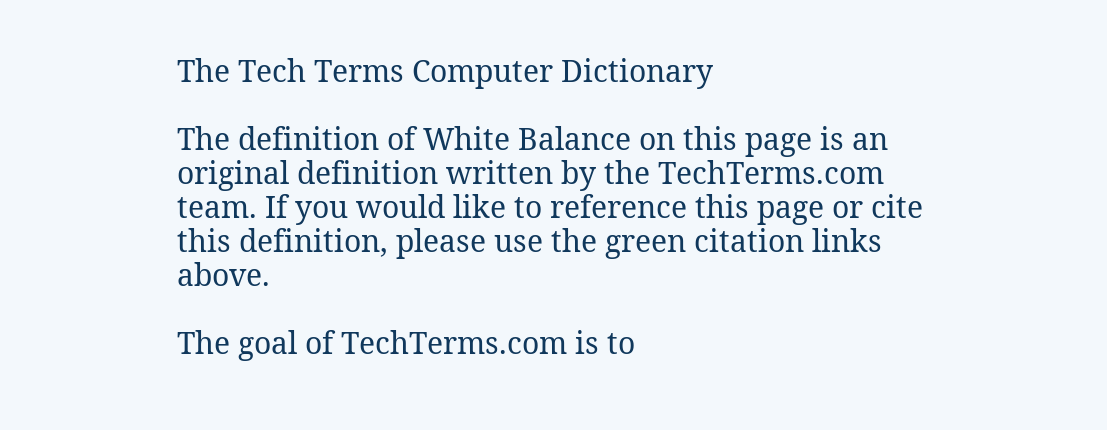The Tech Terms Computer Dictionary

The definition of White Balance on this page is an original definition written by the TechTerms.com team. If you would like to reference this page or cite this definition, please use the green citation links above.

The goal of TechTerms.com is to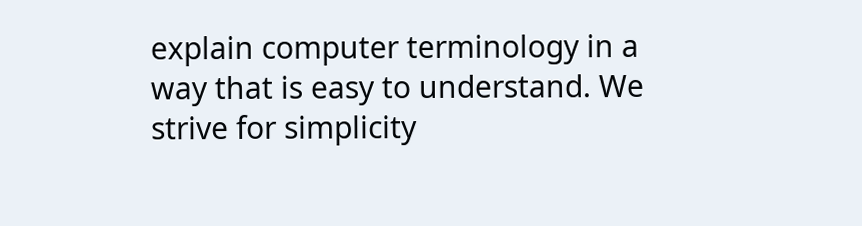explain computer terminology in a way that is easy to understand. We strive for simplicity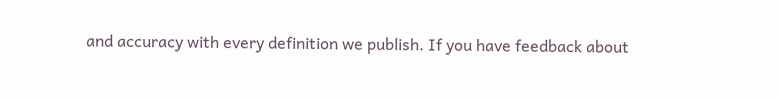and accuracy with every definition we publish. If you have feedback about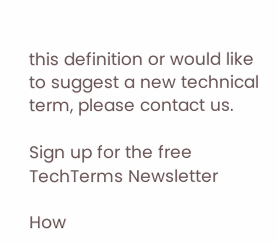this definition or would like to suggest a new technical term, please contact us.

Sign up for the free TechTerms Newsletter

How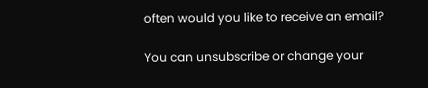often would you like to receive an email?

You can unsubscribe or change your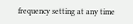frequency setting at any time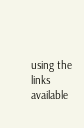using the links available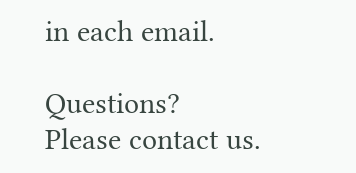in each email.

Questions? Please contact us.